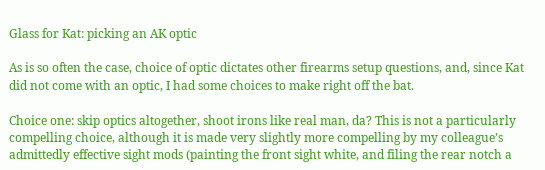Glass for Kat: picking an AK optic

As is so often the case, choice of optic dictates other firearms setup questions, and, since Kat did not come with an optic, I had some choices to make right off the bat.

Choice one: skip optics altogether, shoot irons like real man, da? This is not a particularly compelling choice, although it is made very slightly more compelling by my colleague’s admittedly effective sight mods (painting the front sight white, and filing the rear notch a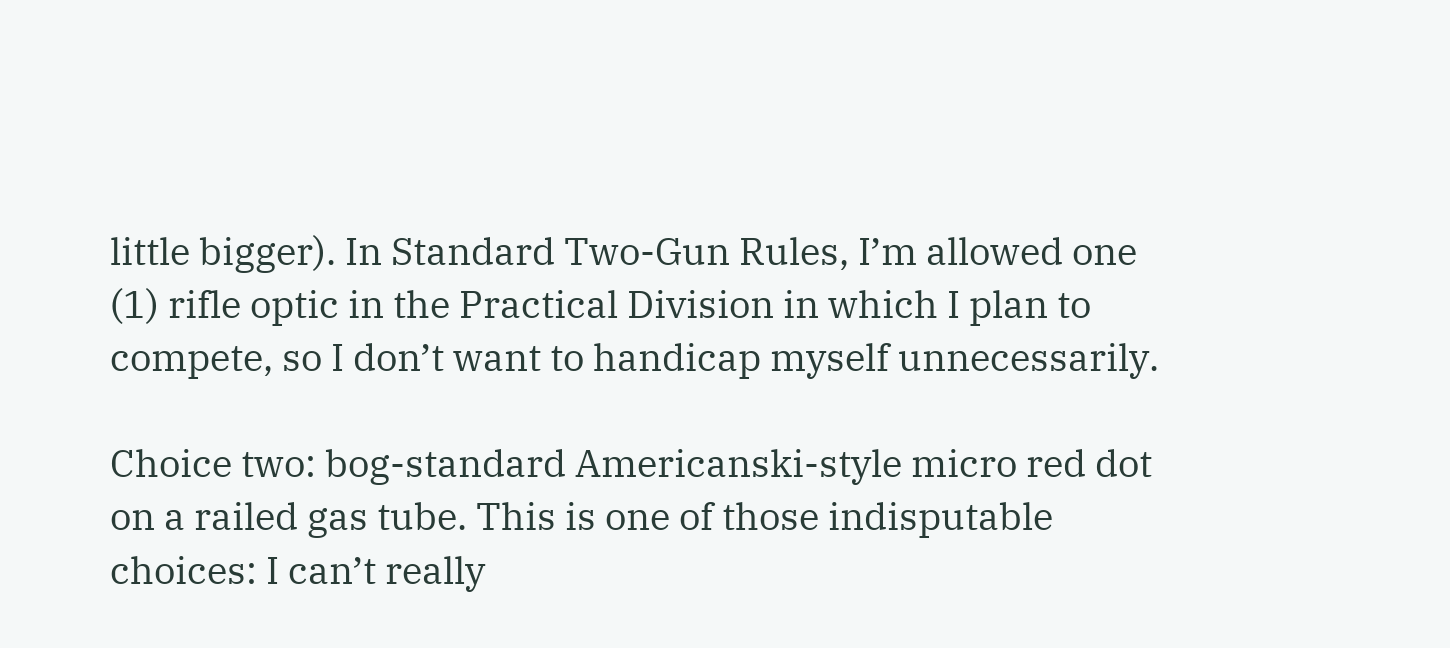little bigger). In Standard Two-Gun Rules, I’m allowed one (1) rifle optic in the Practical Division in which I plan to compete, so I don’t want to handicap myself unnecessarily.

Choice two: bog-standard Americanski-style micro red dot on a railed gas tube. This is one of those indisputable choices: I can’t really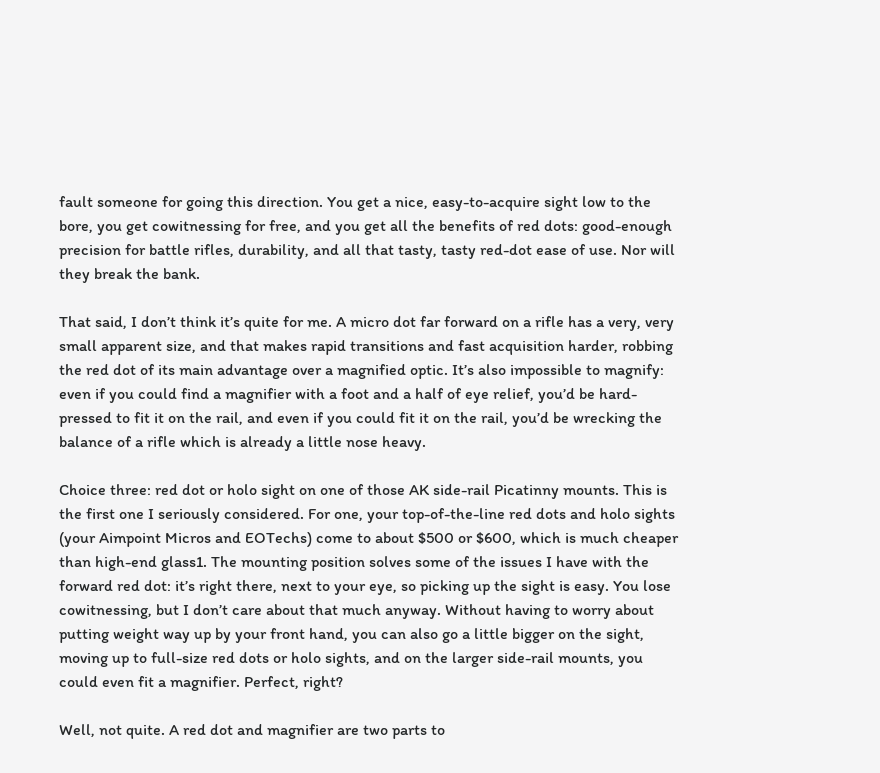fault someone for going this direction. You get a nice, easy-to-acquire sight low to the bore, you get cowitnessing for free, and you get all the benefits of red dots: good-enough precision for battle rifles, durability, and all that tasty, tasty red-dot ease of use. Nor will they break the bank.

That said, I don’t think it’s quite for me. A micro dot far forward on a rifle has a very, very small apparent size, and that makes rapid transitions and fast acquisition harder, robbing the red dot of its main advantage over a magnified optic. It’s also impossible to magnify: even if you could find a magnifier with a foot and a half of eye relief, you’d be hard-pressed to fit it on the rail, and even if you could fit it on the rail, you’d be wrecking the balance of a rifle which is already a little nose heavy.

Choice three: red dot or holo sight on one of those AK side-rail Picatinny mounts. This is the first one I seriously considered. For one, your top-of-the-line red dots and holo sights (your Aimpoint Micros and EOTechs) come to about $500 or $600, which is much cheaper than high-end glass1. The mounting position solves some of the issues I have with the forward red dot: it’s right there, next to your eye, so picking up the sight is easy. You lose cowitnessing, but I don’t care about that much anyway. Without having to worry about putting weight way up by your front hand, you can also go a little bigger on the sight, moving up to full-size red dots or holo sights, and on the larger side-rail mounts, you could even fit a magnifier. Perfect, right?

Well, not quite. A red dot and magnifier are two parts to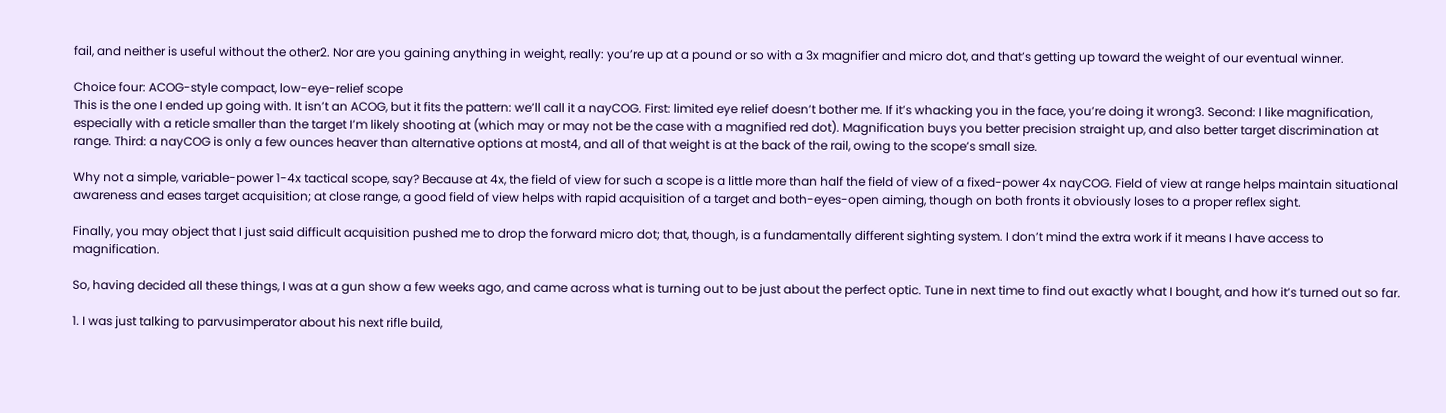fail, and neither is useful without the other2. Nor are you gaining anything in weight, really: you’re up at a pound or so with a 3x magnifier and micro dot, and that’s getting up toward the weight of our eventual winner.

Choice four: ACOG-style compact, low-eye-relief scope
This is the one I ended up going with. It isn’t an ACOG, but it fits the pattern: we’ll call it a nayCOG. First: limited eye relief doesn’t bother me. If it’s whacking you in the face, you’re doing it wrong3. Second: I like magnification, especially with a reticle smaller than the target I’m likely shooting at (which may or may not be the case with a magnified red dot). Magnification buys you better precision straight up, and also better target discrimination at range. Third: a nayCOG is only a few ounces heaver than alternative options at most4, and all of that weight is at the back of the rail, owing to the scope’s small size.

Why not a simple, variable-power 1-4x tactical scope, say? Because at 4x, the field of view for such a scope is a little more than half the field of view of a fixed-power 4x nayCOG. Field of view at range helps maintain situational awareness and eases target acquisition; at close range, a good field of view helps with rapid acquisition of a target and both-eyes-open aiming, though on both fronts it obviously loses to a proper reflex sight.

Finally, you may object that I just said difficult acquisition pushed me to drop the forward micro dot; that, though, is a fundamentally different sighting system. I don’t mind the extra work if it means I have access to magnification.

So, having decided all these things, I was at a gun show a few weeks ago, and came across what is turning out to be just about the perfect optic. Tune in next time to find out exactly what I bought, and how it’s turned out so far.

1. I was just talking to parvusimperator about his next rifle build,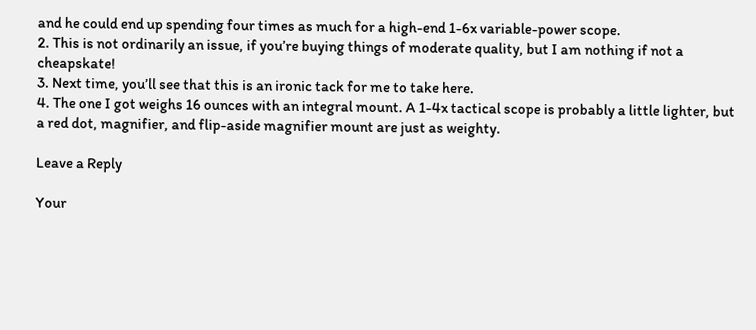and he could end up spending four times as much for a high-end 1-6x variable-power scope.
2. This is not ordinarily an issue, if you’re buying things of moderate quality, but I am nothing if not a cheapskate!
3. Next time, you’ll see that this is an ironic tack for me to take here.
4. The one I got weighs 16 ounces with an integral mount. A 1-4x tactical scope is probably a little lighter, but a red dot, magnifier, and flip-aside magnifier mount are just as weighty.

Leave a Reply

Your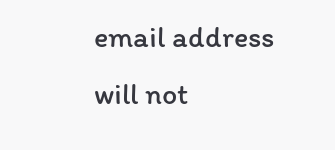email address will not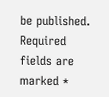be published. Required fields are marked *